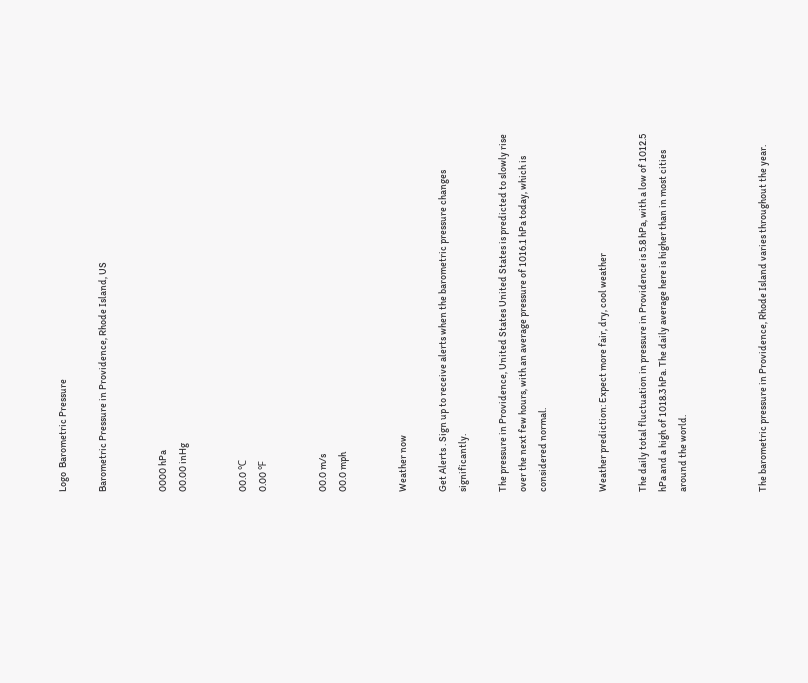Logo  Barometric Pressure

Barometric Pressure in Providence, Rhode Island, US


0000 hPa
00.00 inHg


00.0 ℃
0.00 ℉


00.0 m/s
00.0 mph


Weather now

Get Alerts . Sign up to receive alerts when the barometric pressure changes significantly.

The pressure in Providence, United States United States is predicted to slowly rise over the next few hours, with an average pressure of 1016.1 hPa today, which is considered normal.


Weather prediction: Expect more fair, dry, cool weather

The daily total fluctuation in pressure in Providence is 5.8 hPa, with a low of 1012.5 hPa and a high of 1018.3 hPa. The daily average here is higher than in most cities around the world.



The barometric pressure in Providence, Rhode Island varies throughout the year.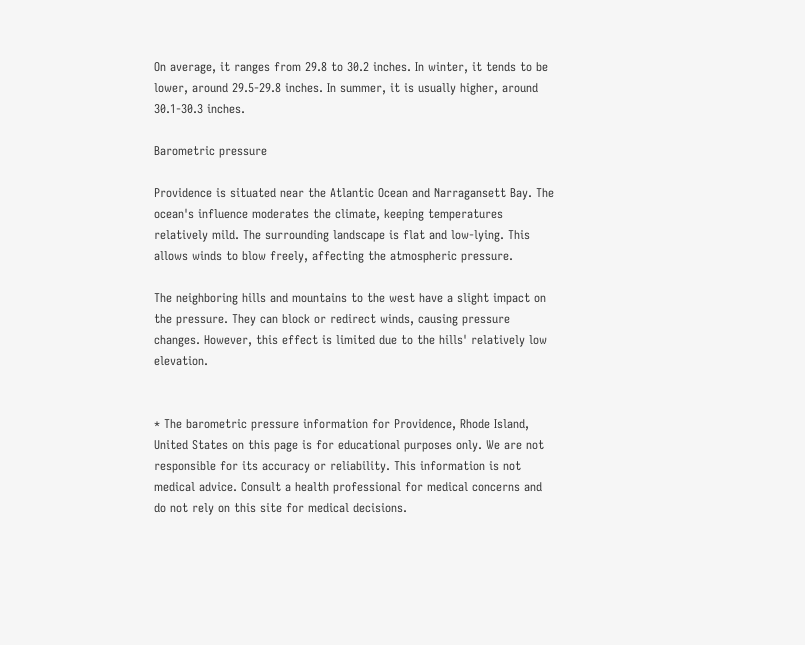On average, it ranges from 29.8 to 30.2 inches. In winter, it tends to be lower, around 29.5-29.8 inches. In summer, it is usually higher, around 30.1-30.3 inches.

Barometric pressure

Providence is situated near the Atlantic Ocean and Narragansett Bay. The ocean's influence moderates the climate, keeping temperatures relatively mild. The surrounding landscape is flat and low-lying. This allows winds to blow freely, affecting the atmospheric pressure.

The neighboring hills and mountains to the west have a slight impact on the pressure. They can block or redirect winds, causing pressure changes. However, this effect is limited due to the hills' relatively low elevation.


* The barometric pressure information for Providence, Rhode Island, United States on this page is for educational purposes only. We are not responsible for its accuracy or reliability. This information is not medical advice. Consult a health professional for medical concerns and do not rely on this site for medical decisions.